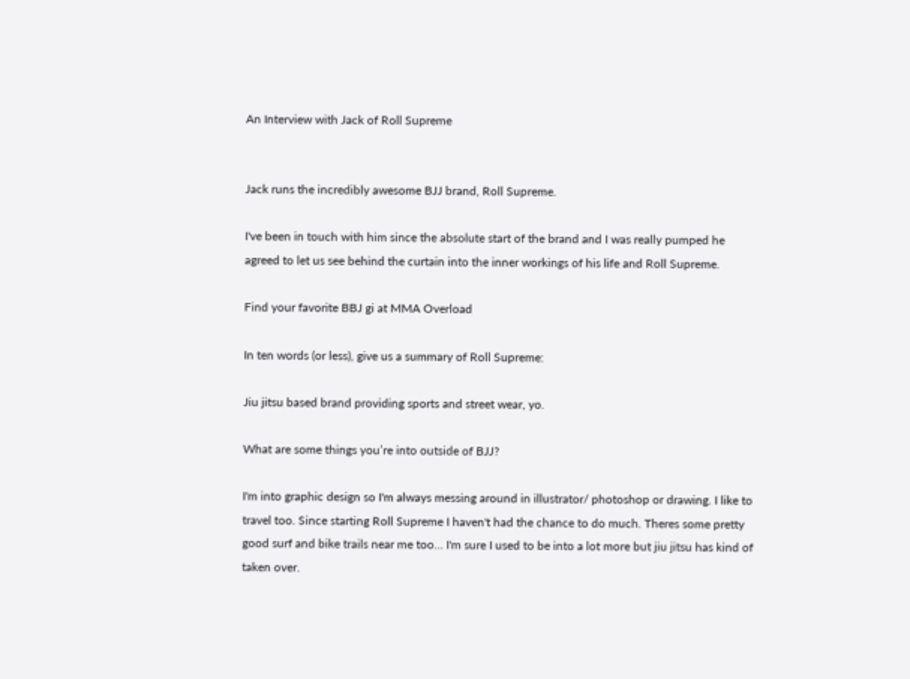An Interview with Jack of Roll Supreme


Jack runs the incredibly awesome BJJ brand, Roll Supreme.

I've been in touch with him since the absolute start of the brand and I was really pumped he agreed to let us see behind the curtain into the inner workings of his life and Roll Supreme.

Find your favorite BBJ gi at MMA Overload

In ten words (or less), give us a summary of Roll Supreme:

Jiu jitsu based brand providing sports and street wear, yo.

What are some things you’re into outside of BJJ?

I'm into graphic design so I'm always messing around in illustrator/ photoshop or drawing. I like to travel too. Since starting Roll Supreme I haven't had the chance to do much. Theres some pretty good surf and bike trails near me too… I'm sure I used to be into a lot more but jiu jitsu has kind of taken over.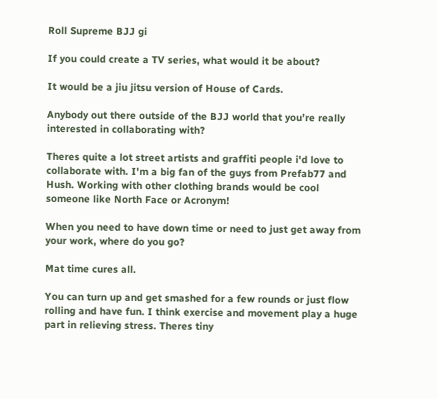Roll Supreme BJJ gi

If you could create a TV series, what would it be about?

It would be a jiu jitsu version of House of Cards.

Anybody out there outside of the BJJ world that you’re really interested in collaborating with?

Theres quite a lot street artists and graffiti people i'd love to collaborate with. I'm a big fan of the guys from Prefab77 and Hush. Working with other clothing brands would be cool someone like North Face or Acronym!

When you need to have down time or need to just get away from your work, where do you go?

Mat time cures all.

You can turn up and get smashed for a few rounds or just flow rolling and have fun. I think exercise and movement play a huge part in relieving stress. Theres tiny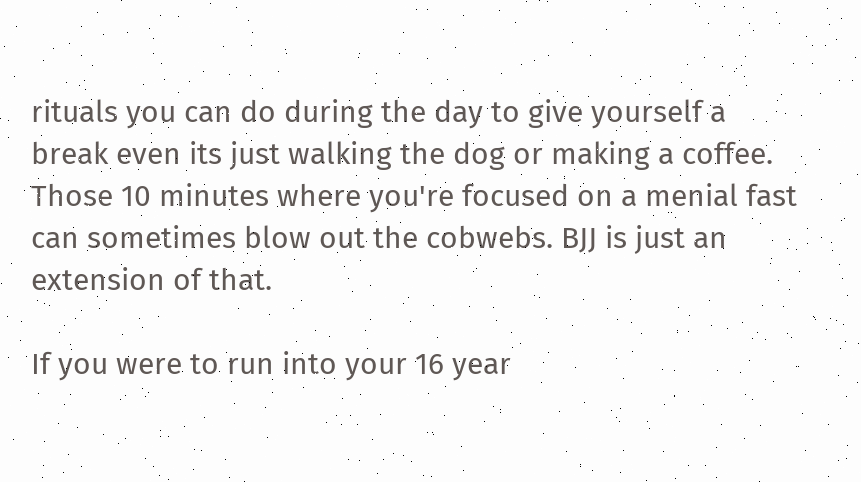rituals you can do during the day to give yourself a break even its just walking the dog or making a coffee. Those 10 minutes where you're focused on a menial fast can sometimes blow out the cobwebs. BJJ is just an extension of that.

If you were to run into your 16 year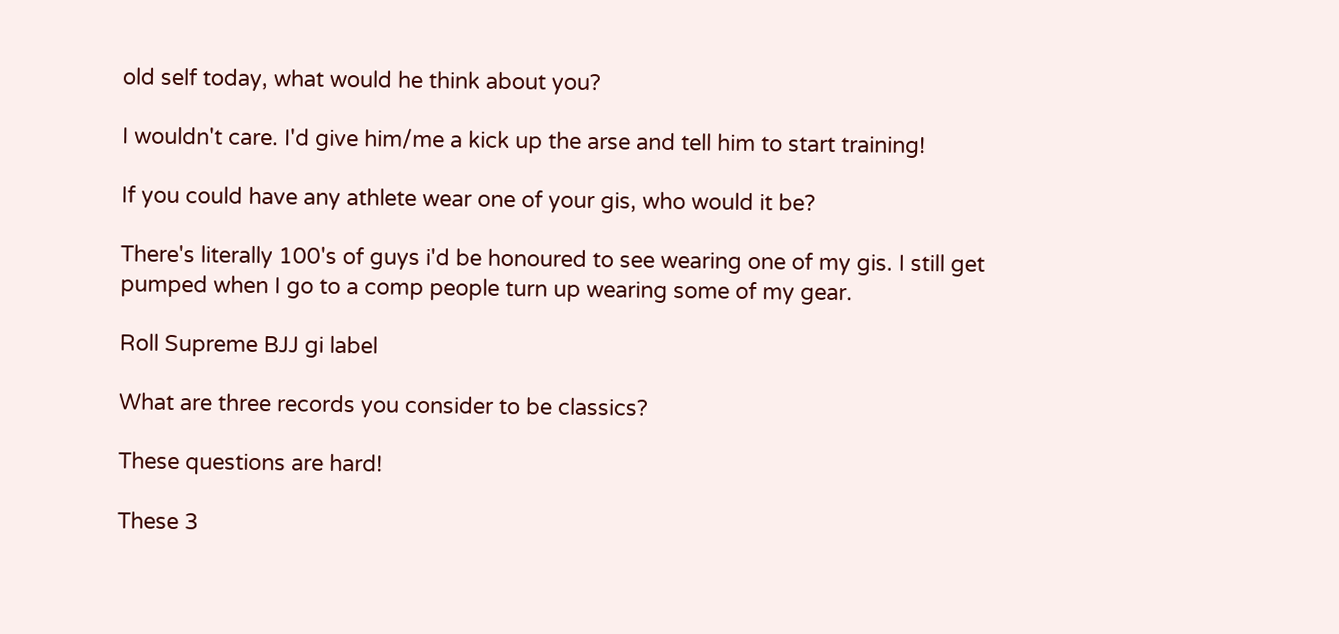old self today, what would he think about you?

I wouldn't care. I'd give him/me a kick up the arse and tell him to start training!

If you could have any athlete wear one of your gis, who would it be?

There's literally 100's of guys i'd be honoured to see wearing one of my gis. I still get pumped when I go to a comp people turn up wearing some of my gear.

Roll Supreme BJJ gi label

What are three records you consider to be classics?

These questions are hard!

These 3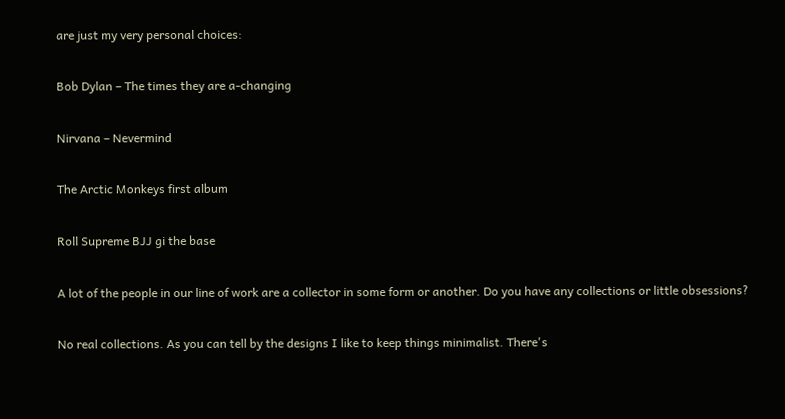are just my very personal choices:

Bob Dylan – The times they are a-changing

Nirvana – Nevermind

The Arctic Monkeys first album

Roll Supreme BJJ gi the base

A lot of the people in our line of work are a collector in some form or another. Do you have any collections or little obsessions?

No real collections. As you can tell by the designs I like to keep things minimalist. There's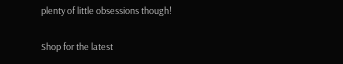plenty of little obsessions though!

Shop for the latest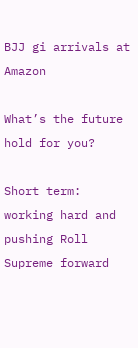BJJ gi arrivals at Amazon

What’s the future hold for you?

Short term: working hard and pushing Roll Supreme forward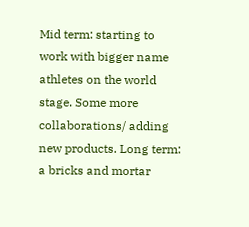Mid term: starting to work with bigger name athletes on the world stage. Some more collaborations/ adding new products. Long term: a bricks and mortar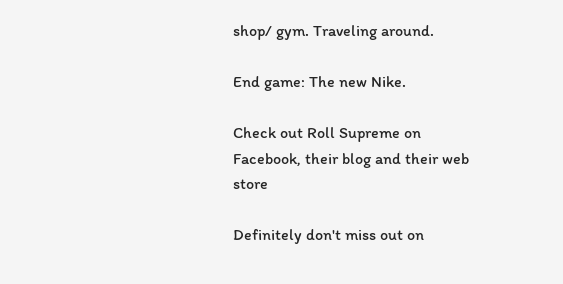shop/ gym. Traveling around.

End game: The new Nike.

Check out Roll Supreme on Facebook, their blog and their web store

Definitely don't miss out on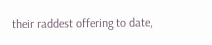their raddest offering to date,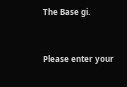The Base gi.


Please enter your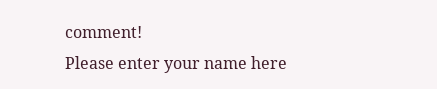comment!
Please enter your name here